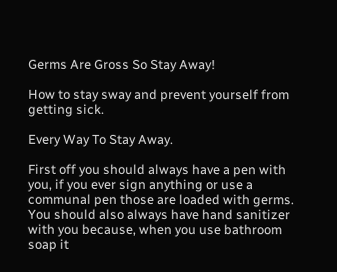Germs Are Gross So Stay Away!

How to stay sway and prevent yourself from getting sick.

Every Way To Stay Away.

First off you should always have a pen with you, if you ever sign anything or use a communal pen those are loaded with germs. You should also always have hand sanitizer with you because, when you use bathroom soap it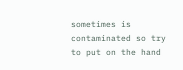sometimes is contaminated so try to put on the hand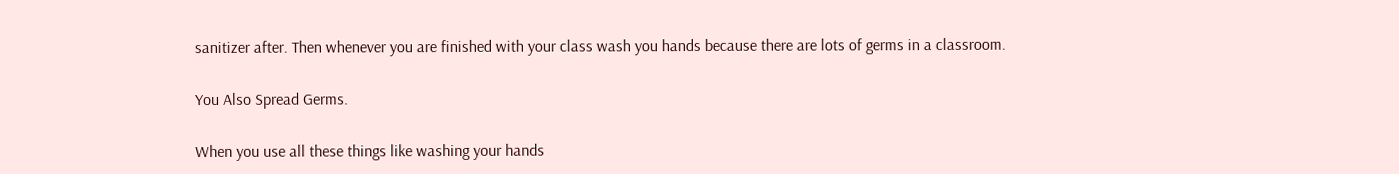sanitizer after. Then whenever you are finished with your class wash you hands because there are lots of germs in a classroom.

You Also Spread Germs.

When you use all these things like washing your hands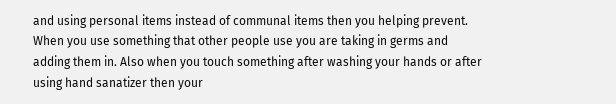and using personal items instead of communal items then you helping prevent. When you use something that other people use you are taking in germs and adding them in. Also when you touch something after washing your hands or after using hand sanatizer then your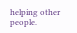helping other people.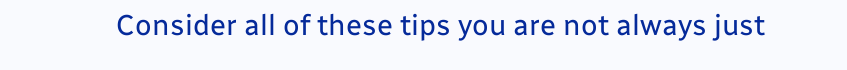Consider all of these tips you are not always just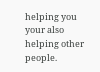helping you your also helping other people.